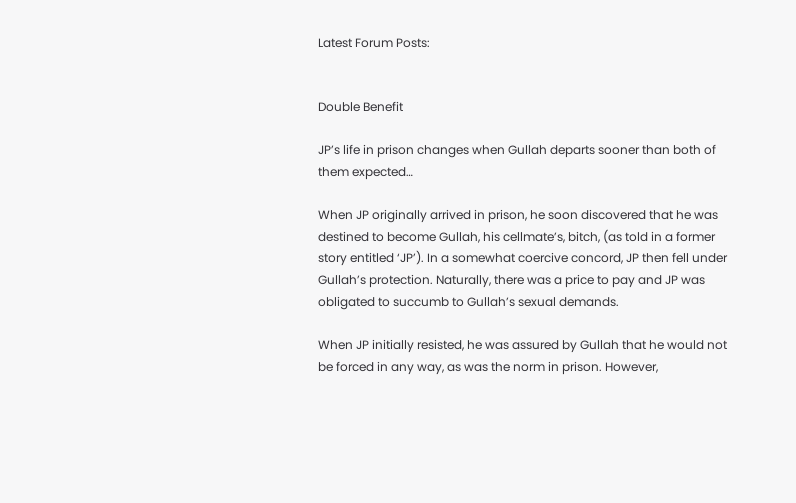Latest Forum Posts:


Double Benefit

JP’s life in prison changes when Gullah departs sooner than both of them expected…

When JP originally arrived in prison, he soon discovered that he was destined to become Gullah, his cellmate’s, bitch, (as told in a former story entitled ‘JP’). In a somewhat coercive concord, JP then fell under Gullah’s protection. Naturally, there was a price to pay and JP was obligated to succumb to Gullah’s sexual demands.

When JP initially resisted, he was assured by Gullah that he would not be forced in any way, as was the norm in prison. However,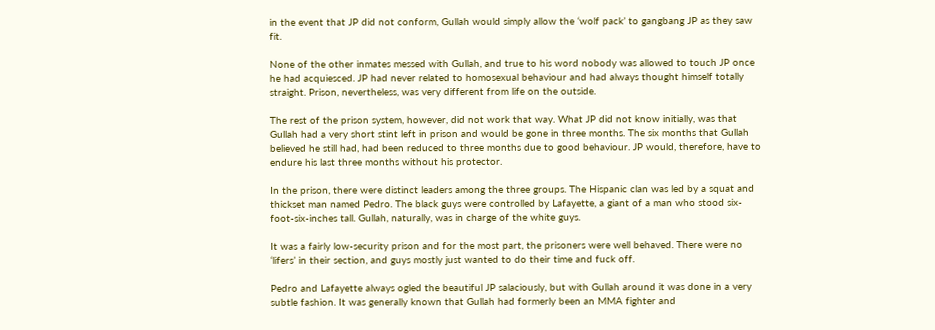in the event that JP did not conform, Gullah would simply allow the ‘wolf pack’ to gangbang JP as they saw fit.

None of the other inmates messed with Gullah, and true to his word nobody was allowed to touch JP once he had acquiesced. JP had never related to homosexual behaviour and had always thought himself totally straight. Prison, nevertheless, was very different from life on the outside.

The rest of the prison system, however, did not work that way. What JP did not know initially, was that Gullah had a very short stint left in prison and would be gone in three months. The six months that Gullah believed he still had, had been reduced to three months due to good behaviour. JP would, therefore, have to endure his last three months without his protector.

In the prison, there were distinct leaders among the three groups. The Hispanic clan was led by a squat and thickset man named Pedro. The black guys were controlled by Lafayette, a giant of a man who stood six-foot-six-inches tall. Gullah, naturally, was in charge of the white guys.

It was a fairly low-security prison and for the most part, the prisoners were well behaved. There were no ‘lifers’ in their section, and guys mostly just wanted to do their time and fuck off.

Pedro and Lafayette always ogled the beautiful JP salaciously, but with Gullah around it was done in a very subtle fashion. It was generally known that Gullah had formerly been an MMA fighter and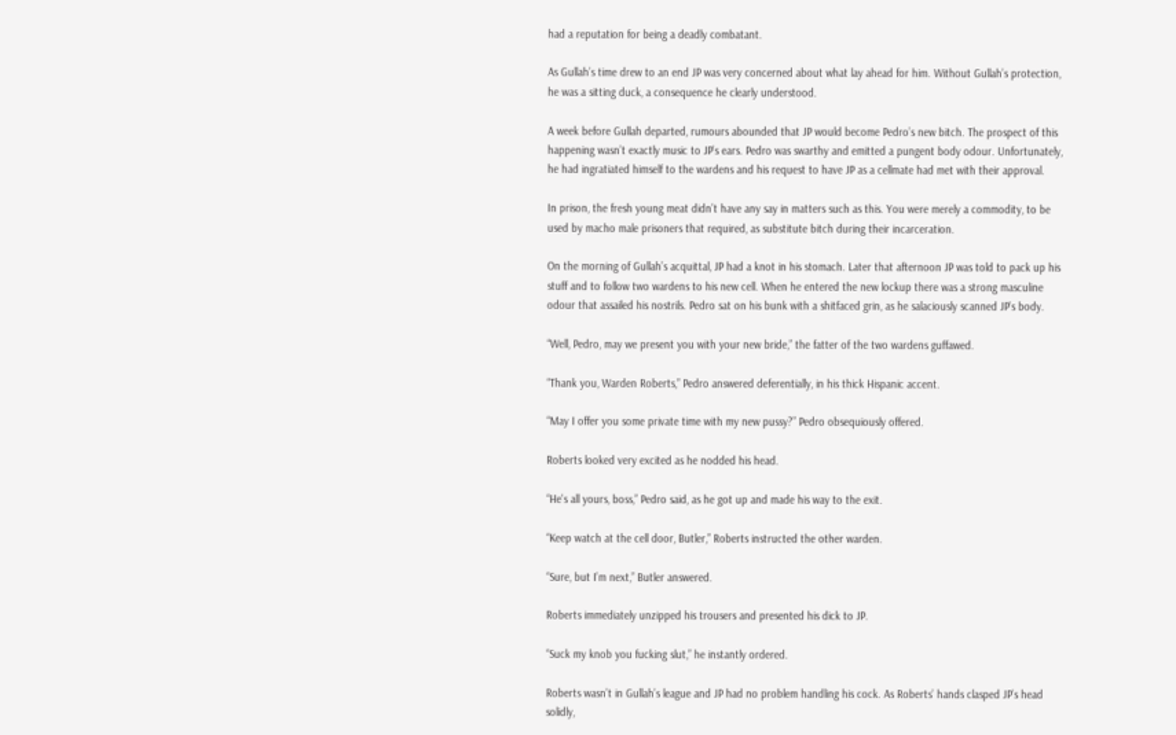had a reputation for being a deadly combatant.

As Gullah’s time drew to an end JP was very concerned about what lay ahead for him. Without Gullah’s protection, he was a sitting duck, a consequence he clearly understood.

A week before Gullah departed, rumours abounded that JP would become Pedro’s new bitch. The prospect of this happening wasn’t exactly music to JP’s ears. Pedro was swarthy and emitted a pungent body odour. Unfortunately, he had ingratiated himself to the wardens and his request to have JP as a cellmate had met with their approval.

In prison, the fresh young meat didn’t have any say in matters such as this. You were merely a commodity, to be used by macho male prisoners that required, as substitute bitch during their incarceration.

On the morning of Gullah’s acquittal, JP had a knot in his stomach. Later that afternoon JP was told to pack up his stuff and to follow two wardens to his new cell. When he entered the new lockup there was a strong masculine odour that assailed his nostrils. Pedro sat on his bunk with a shitfaced grin, as he salaciously scanned JP’s body.

“Well, Pedro, may we present you with your new bride,” the fatter of the two wardens guffawed.

“Thank you, Warden Roberts,” Pedro answered deferentially, in his thick Hispanic accent.

“May I offer you some private time with my new pussy?” Pedro obsequiously offered.

Roberts looked very excited as he nodded his head.

“He's all yours, boss,” Pedro said, as he got up and made his way to the exit.

“Keep watch at the cell door, Butler,” Roberts instructed the other warden.

“Sure, but I’m next,” Butler answered.

Roberts immediately unzipped his trousers and presented his dick to JP.

“Suck my knob you fucking slut,” he instantly ordered.

Roberts wasn’t in Gullah’s league and JP had no problem handling his cock. As Roberts’ hands clasped JP’s head solidly,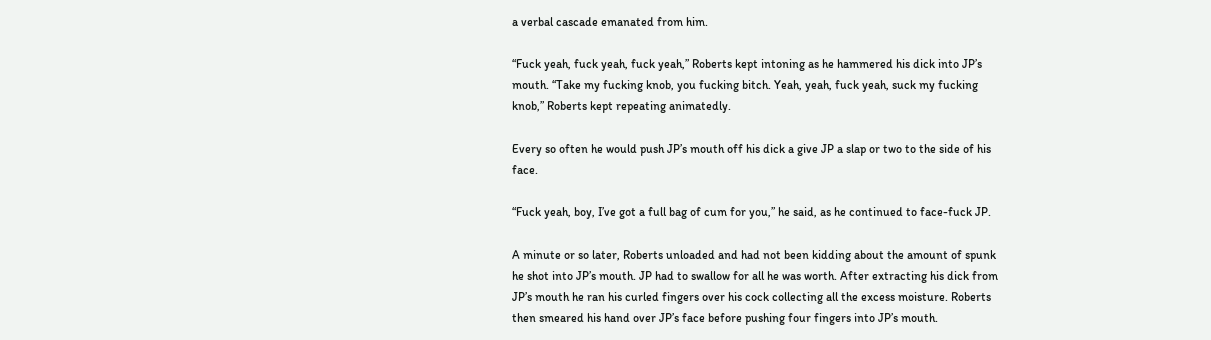a verbal cascade emanated from him.

“Fuck yeah, fuck yeah, fuck yeah,” Roberts kept intoning as he hammered his dick into JP’s mouth. “Take my fucking knob, you fucking bitch. Yeah, yeah, fuck yeah, suck my fucking knob,” Roberts kept repeating animatedly.

Every so often he would push JP’s mouth off his dick a give JP a slap or two to the side of his face.

“Fuck yeah, boy, I’ve got a full bag of cum for you,” he said, as he continued to face-fuck JP.

A minute or so later, Roberts unloaded and had not been kidding about the amount of spunk he shot into JP’s mouth. JP had to swallow for all he was worth. After extracting his dick from JP’s mouth he ran his curled fingers over his cock collecting all the excess moisture. Roberts then smeared his hand over JP’s face before pushing four fingers into JP’s mouth.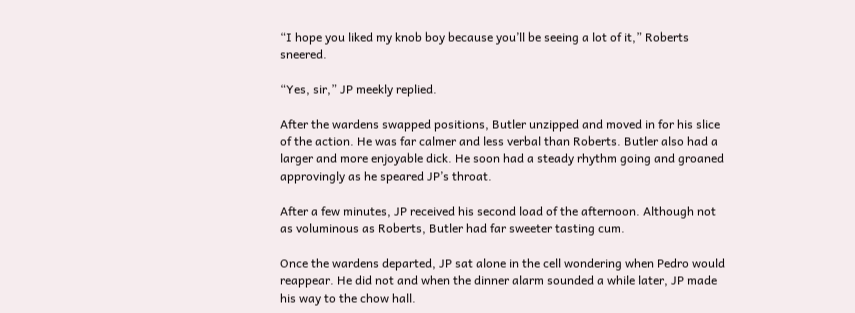“I hope you liked my knob boy because you’ll be seeing a lot of it,” Roberts sneered.

“Yes, sir,” JP meekly replied.

After the wardens swapped positions, Butler unzipped and moved in for his slice of the action. He was far calmer and less verbal than Roberts. Butler also had a larger and more enjoyable dick. He soon had a steady rhythm going and groaned approvingly as he speared JP’s throat.

After a few minutes, JP received his second load of the afternoon. Although not as voluminous as Roberts, Butler had far sweeter tasting cum.

Once the wardens departed, JP sat alone in the cell wondering when Pedro would reappear. He did not and when the dinner alarm sounded a while later, JP made his way to the chow hall.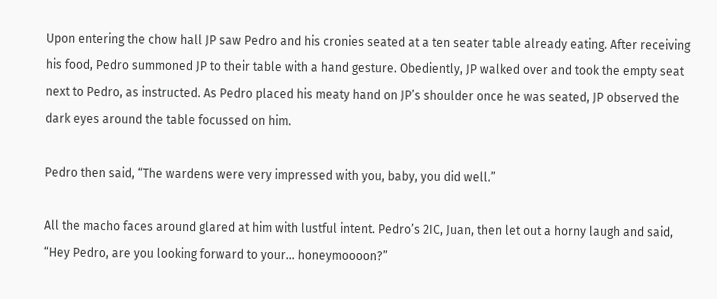Upon entering the chow hall JP saw Pedro and his cronies seated at a ten seater table already eating. After receiving his food, Pedro summoned JP to their table with a hand gesture. Obediently, JP walked over and took the empty seat next to Pedro, as instructed. As Pedro placed his meaty hand on JP’s shoulder once he was seated, JP observed the dark eyes around the table focussed on him.

Pedro then said, “The wardens were very impressed with you, baby, you did well.”

All the macho faces around glared at him with lustful intent. Pedro’s 2IC, Juan, then let out a horny laugh and said, “Hey Pedro, are you looking forward to your… honeymoooon?”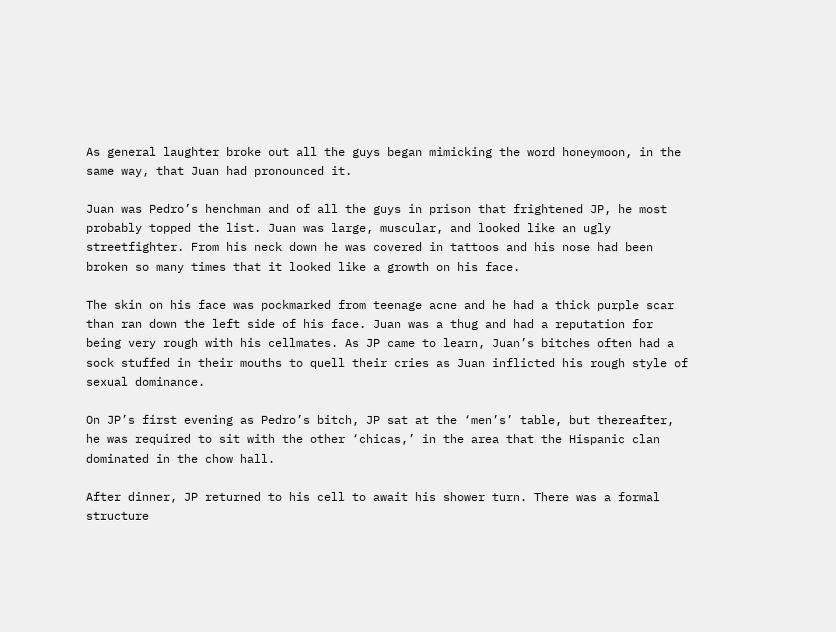As general laughter broke out all the guys began mimicking the word honeymoon, in the same way, that Juan had pronounced it.

Juan was Pedro’s henchman and of all the guys in prison that frightened JP, he most probably topped the list. Juan was large, muscular, and looked like an ugly streetfighter. From his neck down he was covered in tattoos and his nose had been broken so many times that it looked like a growth on his face.

The skin on his face was pockmarked from teenage acne and he had a thick purple scar than ran down the left side of his face. Juan was a thug and had a reputation for being very rough with his cellmates. As JP came to learn, Juan’s bitches often had a sock stuffed in their mouths to quell their cries as Juan inflicted his rough style of sexual dominance.

On JP’s first evening as Pedro’s bitch, JP sat at the ‘men’s’ table, but thereafter, he was required to sit with the other ‘chicas,’ in the area that the Hispanic clan dominated in the chow hall.

After dinner, JP returned to his cell to await his shower turn. There was a formal structure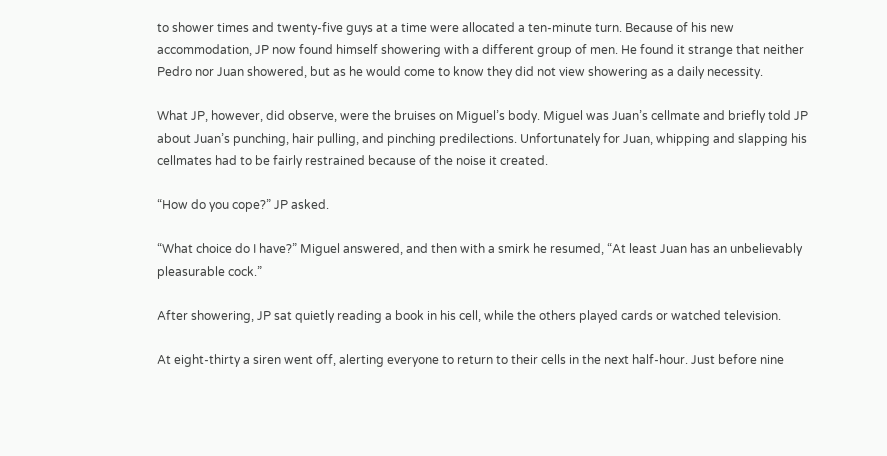to shower times and twenty-five guys at a time were allocated a ten-minute turn. Because of his new accommodation, JP now found himself showering with a different group of men. He found it strange that neither Pedro nor Juan showered, but as he would come to know they did not view showering as a daily necessity.

What JP, however, did observe, were the bruises on Miguel’s body. Miguel was Juan’s cellmate and briefly told JP about Juan’s punching, hair pulling, and pinching predilections. Unfortunately for Juan, whipping and slapping his cellmates had to be fairly restrained because of the noise it created.

“How do you cope?” JP asked.

“What choice do I have?” Miguel answered, and then with a smirk he resumed, “At least Juan has an unbelievably pleasurable cock.”

After showering, JP sat quietly reading a book in his cell, while the others played cards or watched television.

At eight-thirty a siren went off, alerting everyone to return to their cells in the next half-hour. Just before nine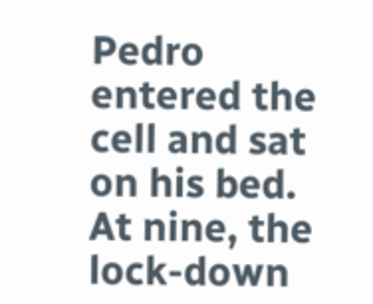Pedro entered the cell and sat on his bed. At nine, the lock-down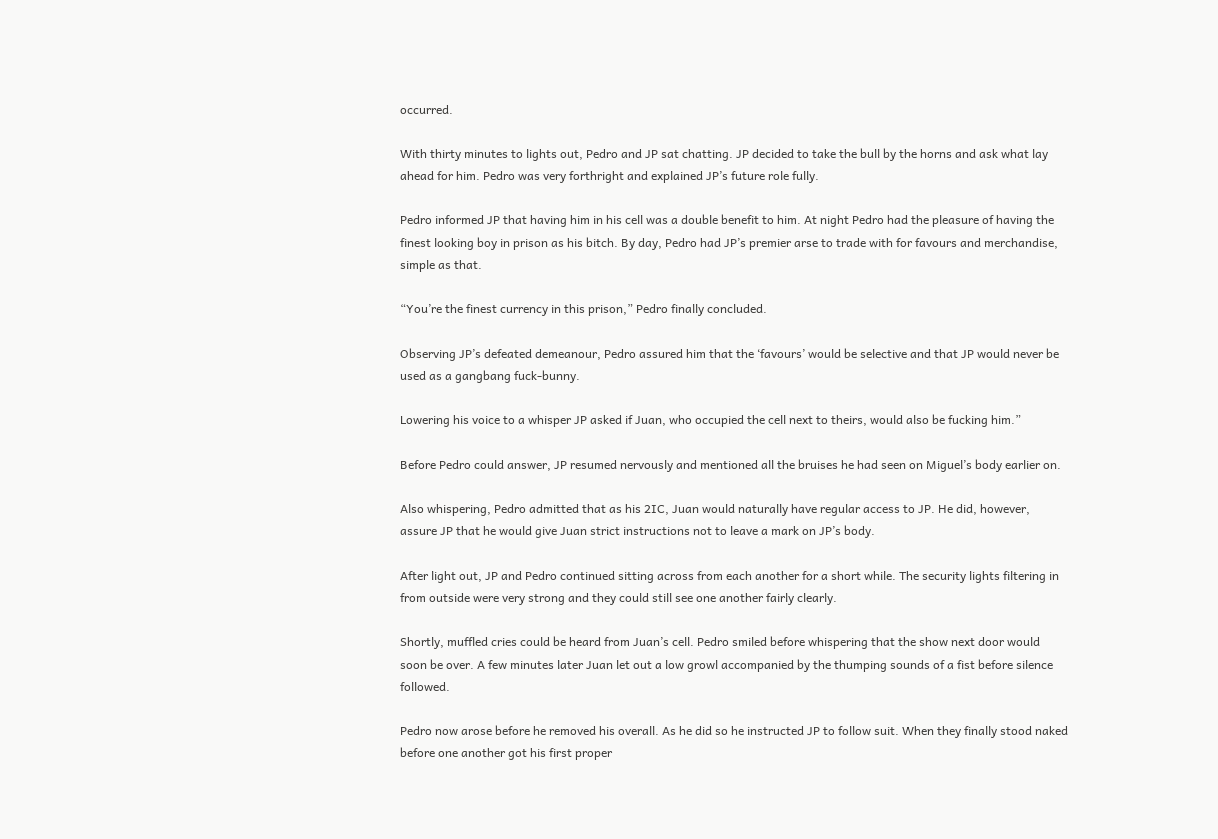occurred.

With thirty minutes to lights out, Pedro and JP sat chatting. JP decided to take the bull by the horns and ask what lay ahead for him. Pedro was very forthright and explained JP’s future role fully.

Pedro informed JP that having him in his cell was a double benefit to him. At night Pedro had the pleasure of having the finest looking boy in prison as his bitch. By day, Pedro had JP’s premier arse to trade with for favours and merchandise, simple as that.

“You’re the finest currency in this prison,” Pedro finally concluded.

Observing JP’s defeated demeanour, Pedro assured him that the ‘favours’ would be selective and that JP would never be used as a gangbang fuck-bunny.

Lowering his voice to a whisper JP asked if Juan, who occupied the cell next to theirs, would also be fucking him.”

Before Pedro could answer, JP resumed nervously and mentioned all the bruises he had seen on Miguel’s body earlier on.

Also whispering, Pedro admitted that as his 2IC, Juan would naturally have regular access to JP. He did, however, assure JP that he would give Juan strict instructions not to leave a mark on JP’s body.

After light out, JP and Pedro continued sitting across from each another for a short while. The security lights filtering in from outside were very strong and they could still see one another fairly clearly.

Shortly, muffled cries could be heard from Juan’s cell. Pedro smiled before whispering that the show next door would soon be over. A few minutes later Juan let out a low growl accompanied by the thumping sounds of a fist before silence followed.

Pedro now arose before he removed his overall. As he did so he instructed JP to follow suit. When they finally stood naked before one another got his first proper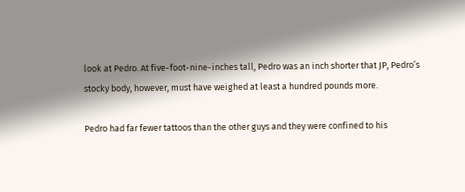look at Pedro. At five-foot-nine-inches tall, Pedro was an inch shorter that JP, Pedro’s stocky body, however, must have weighed at least a hundred pounds more.

Pedro had far fewer tattoos than the other guys and they were confined to his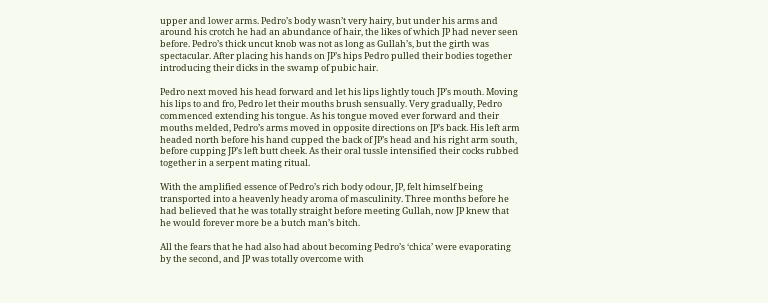upper and lower arms. Pedro’s body wasn’t very hairy, but under his arms and around his crotch he had an abundance of hair, the likes of which JP had never seen before. Pedro’s thick uncut knob was not as long as Gullah’s, but the girth was spectacular. After placing his hands on JP’s hips Pedro pulled their bodies together introducing their dicks in the swamp of pubic hair.

Pedro next moved his head forward and let his lips lightly touch JP’s mouth. Moving his lips to and fro, Pedro let their mouths brush sensually. Very gradually, Pedro commenced extending his tongue. As his tongue moved ever forward and their mouths melded, Pedro’s arms moved in opposite directions on JP’s back. His left arm headed north before his hand cupped the back of JP’s head and his right arm south, before cupping JP’s left butt cheek. As their oral tussle intensified their cocks rubbed together in a serpent mating ritual.

With the amplified essence of Pedro’s rich body odour, JP, felt himself being transported into a heavenly heady aroma of masculinity. Three months before he had believed that he was totally straight before meeting Gullah, now JP knew that he would forever more be a butch man’s bitch.

All the fears that he had also had about becoming Pedro’s ‘chica’ were evaporating by the second, and JP was totally overcome with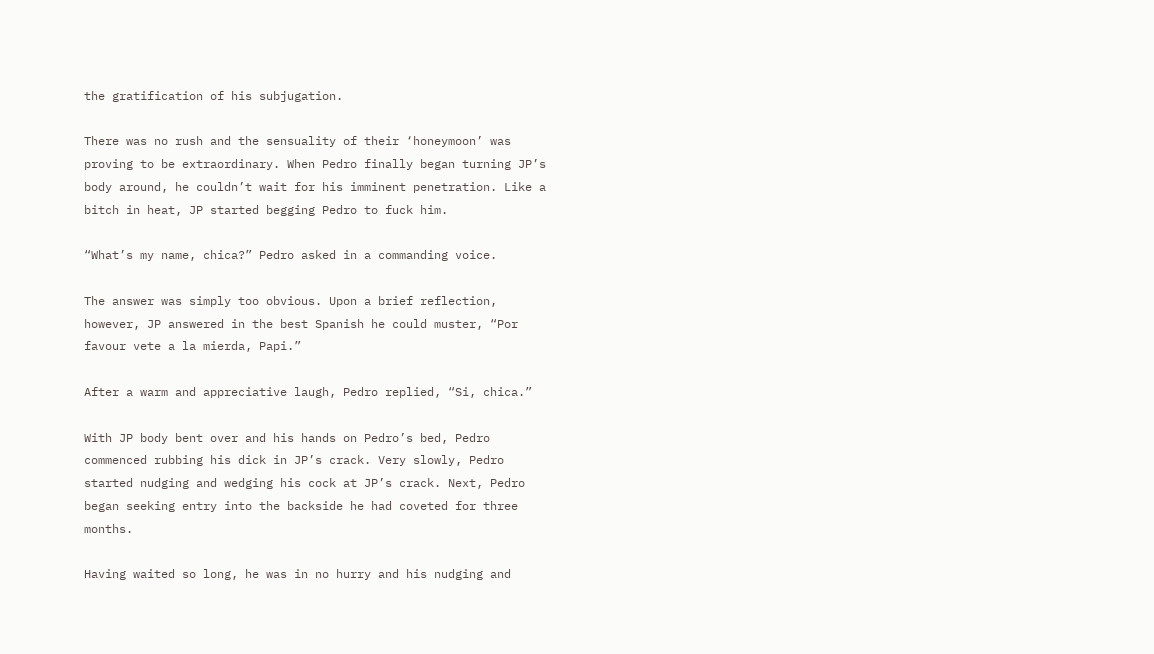the gratification of his subjugation.

There was no rush and the sensuality of their ‘honeymoon’ was proving to be extraordinary. When Pedro finally began turning JP’s body around, he couldn’t wait for his imminent penetration. Like a bitch in heat, JP started begging Pedro to fuck him.

“What’s my name, chica?” Pedro asked in a commanding voice.

The answer was simply too obvious. Upon a brief reflection, however, JP answered in the best Spanish he could muster, “Por favour vete a la mierda, Papi.”

After a warm and appreciative laugh, Pedro replied, “Si, chica.”

With JP body bent over and his hands on Pedro’s bed, Pedro commenced rubbing his dick in JP’s crack. Very slowly, Pedro started nudging and wedging his cock at JP’s crack. Next, Pedro began seeking entry into the backside he had coveted for three months.

Having waited so long, he was in no hurry and his nudging and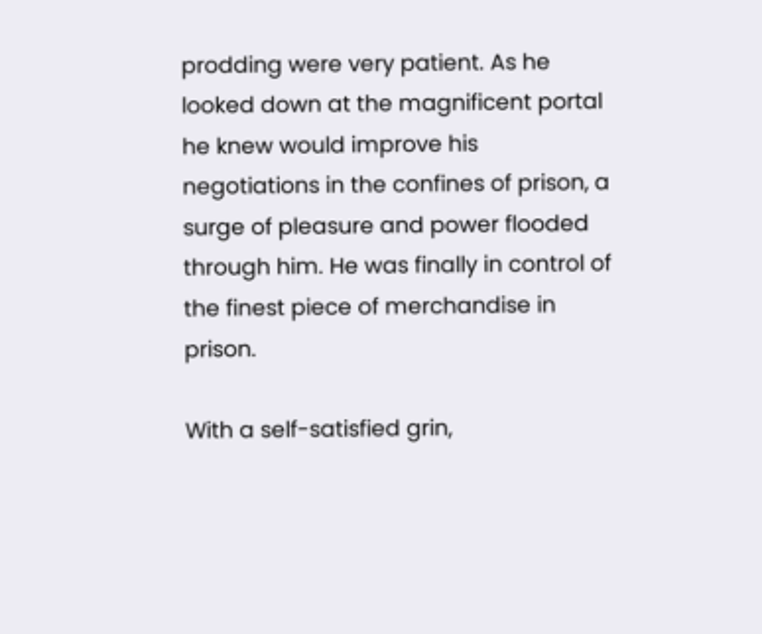prodding were very patient. As he looked down at the magnificent portal he knew would improve his negotiations in the confines of prison, a surge of pleasure and power flooded through him. He was finally in control of the finest piece of merchandise in prison.

With a self-satisfied grin,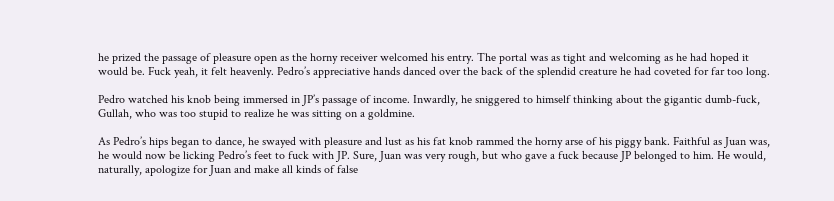he prized the passage of pleasure open as the horny receiver welcomed his entry. The portal was as tight and welcoming as he had hoped it would be. Fuck yeah, it felt heavenly. Pedro’s appreciative hands danced over the back of the splendid creature he had coveted for far too long.

Pedro watched his knob being immersed in JP’s passage of income. Inwardly, he sniggered to himself thinking about the gigantic dumb-fuck, Gullah, who was too stupid to realize he was sitting on a goldmine.

As Pedro’s hips began to dance, he swayed with pleasure and lust as his fat knob rammed the horny arse of his piggy bank. Faithful as Juan was, he would now be licking Pedro’s feet to fuck with JP. Sure, Juan was very rough, but who gave a fuck because JP belonged to him. He would, naturally, apologize for Juan and make all kinds of false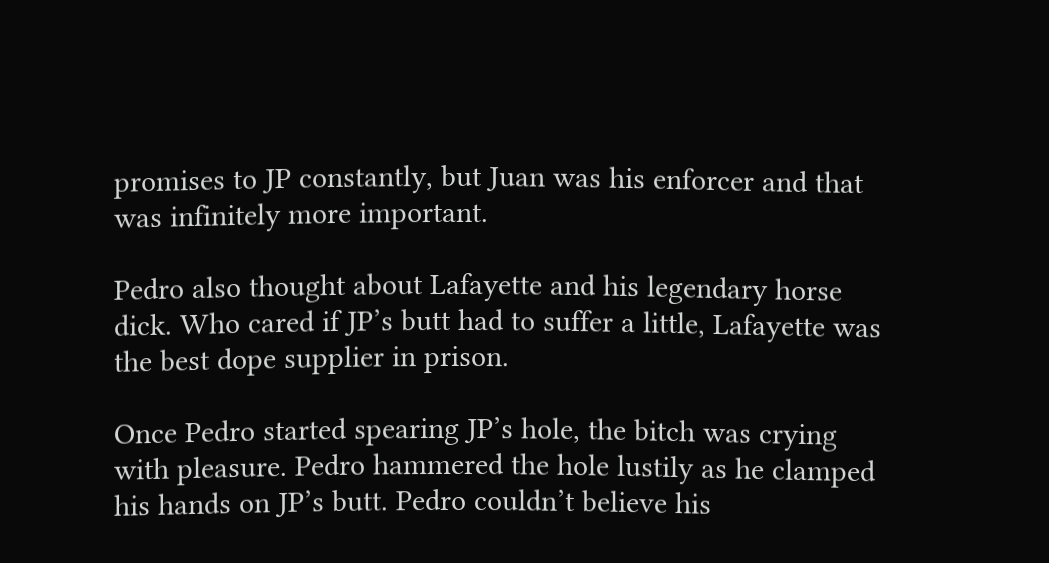promises to JP constantly, but Juan was his enforcer and that was infinitely more important.

Pedro also thought about Lafayette and his legendary horse dick. Who cared if JP’s butt had to suffer a little, Lafayette was the best dope supplier in prison.

Once Pedro started spearing JP’s hole, the bitch was crying with pleasure. Pedro hammered the hole lustily as he clamped his hands on JP’s butt. Pedro couldn’t believe his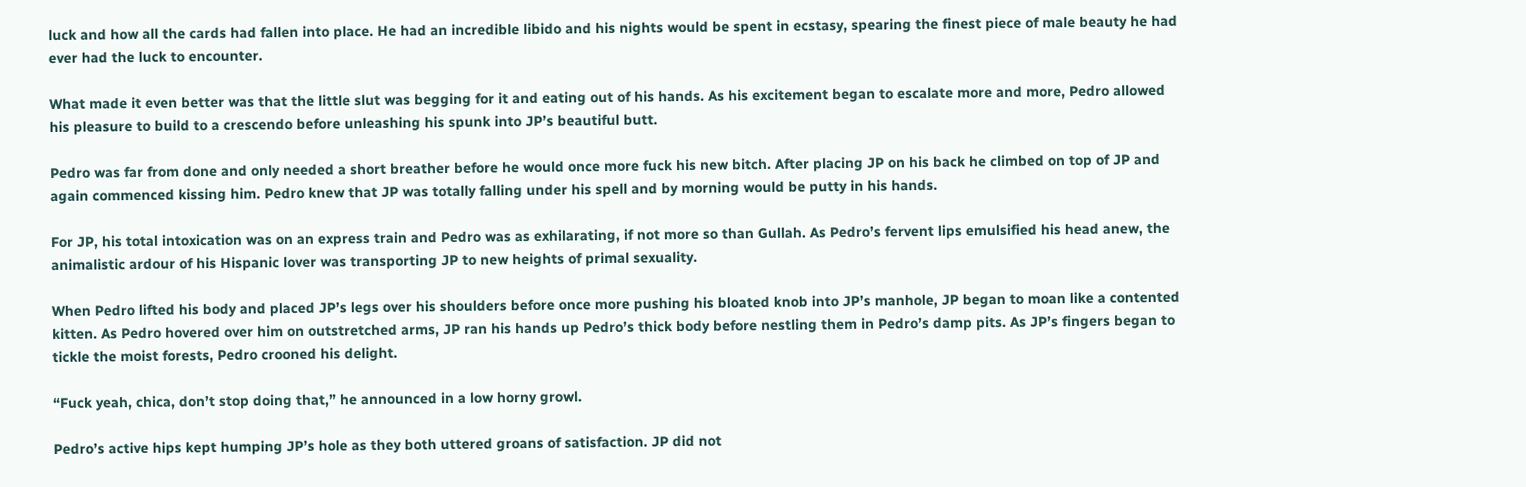luck and how all the cards had fallen into place. He had an incredible libido and his nights would be spent in ecstasy, spearing the finest piece of male beauty he had ever had the luck to encounter.

What made it even better was that the little slut was begging for it and eating out of his hands. As his excitement began to escalate more and more, Pedro allowed his pleasure to build to a crescendo before unleashing his spunk into JP’s beautiful butt.

Pedro was far from done and only needed a short breather before he would once more fuck his new bitch. After placing JP on his back he climbed on top of JP and again commenced kissing him. Pedro knew that JP was totally falling under his spell and by morning would be putty in his hands.

For JP, his total intoxication was on an express train and Pedro was as exhilarating, if not more so than Gullah. As Pedro’s fervent lips emulsified his head anew, the animalistic ardour of his Hispanic lover was transporting JP to new heights of primal sexuality.

When Pedro lifted his body and placed JP’s legs over his shoulders before once more pushing his bloated knob into JP’s manhole, JP began to moan like a contented kitten. As Pedro hovered over him on outstretched arms, JP ran his hands up Pedro’s thick body before nestling them in Pedro’s damp pits. As JP’s fingers began to tickle the moist forests, Pedro crooned his delight.

“Fuck yeah, chica, don’t stop doing that,” he announced in a low horny growl.

Pedro’s active hips kept humping JP’s hole as they both uttered groans of satisfaction. JP did not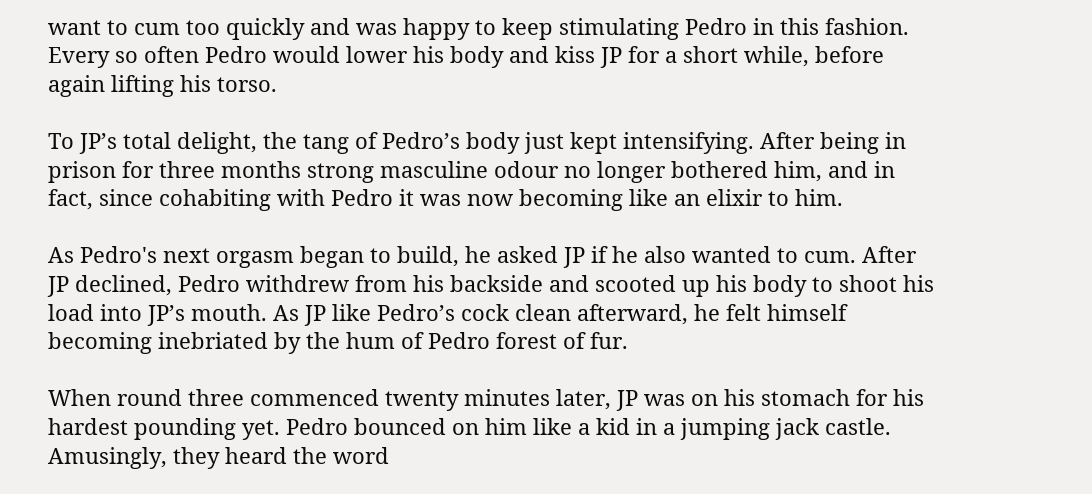want to cum too quickly and was happy to keep stimulating Pedro in this fashion. Every so often Pedro would lower his body and kiss JP for a short while, before again lifting his torso.

To JP’s total delight, the tang of Pedro’s body just kept intensifying. After being in prison for three months strong masculine odour no longer bothered him, and in fact, since cohabiting with Pedro it was now becoming like an elixir to him.

As Pedro's next orgasm began to build, he asked JP if he also wanted to cum. After JP declined, Pedro withdrew from his backside and scooted up his body to shoot his load into JP’s mouth. As JP like Pedro’s cock clean afterward, he felt himself becoming inebriated by the hum of Pedro forest of fur.

When round three commenced twenty minutes later, JP was on his stomach for his hardest pounding yet. Pedro bounced on him like a kid in a jumping jack castle. Amusingly, they heard the word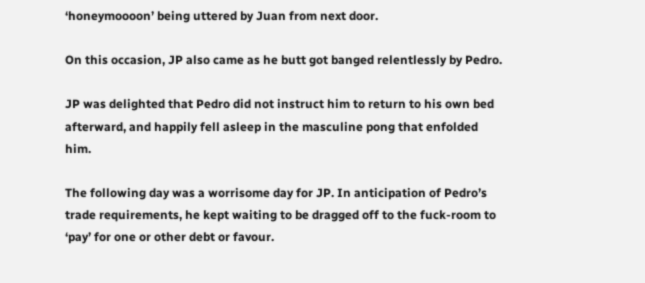‘honeymoooon’ being uttered by Juan from next door.

On this occasion, JP also came as he butt got banged relentlessly by Pedro.

JP was delighted that Pedro did not instruct him to return to his own bed afterward, and happily fell asleep in the masculine pong that enfolded him.

The following day was a worrisome day for JP. In anticipation of Pedro’s trade requirements, he kept waiting to be dragged off to the fuck-room to ‘pay’ for one or other debt or favour.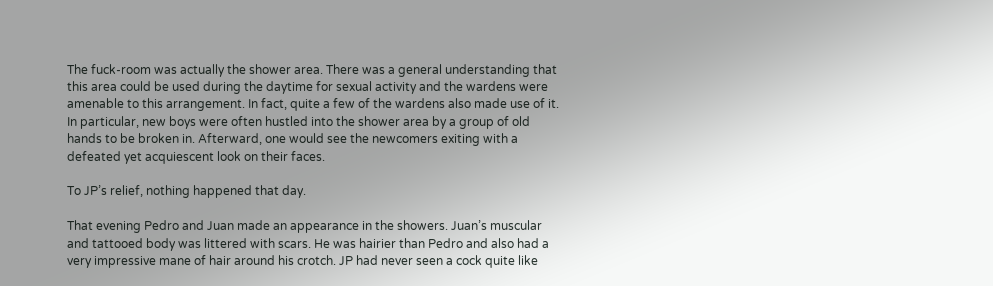The fuck-room was actually the shower area. There was a general understanding that this area could be used during the daytime for sexual activity and the wardens were amenable to this arrangement. In fact, quite a few of the wardens also made use of it. In particular, new boys were often hustled into the shower area by a group of old hands to be broken in. Afterward, one would see the newcomers exiting with a defeated yet acquiescent look on their faces.

To JP’s relief, nothing happened that day.

That evening Pedro and Juan made an appearance in the showers. Juan’s muscular and tattooed body was littered with scars. He was hairier than Pedro and also had a very impressive mane of hair around his crotch. JP had never seen a cock quite like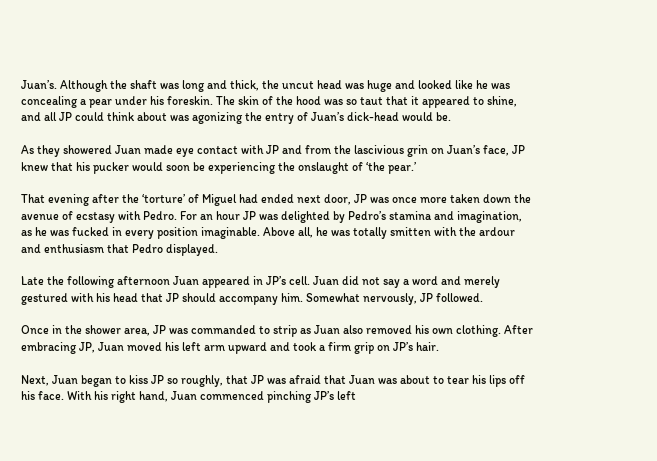Juan’s. Although the shaft was long and thick, the uncut head was huge and looked like he was concealing a pear under his foreskin. The skin of the hood was so taut that it appeared to shine, and all JP could think about was agonizing the entry of Juan’s dick-head would be.

As they showered Juan made eye contact with JP and from the lascivious grin on Juan’s face, JP knew that his pucker would soon be experiencing the onslaught of ‘the pear.’

That evening after the ‘torture’ of Miguel had ended next door, JP was once more taken down the avenue of ecstasy with Pedro. For an hour JP was delighted by Pedro’s stamina and imagination, as he was fucked in every position imaginable. Above all, he was totally smitten with the ardour and enthusiasm that Pedro displayed.

Late the following afternoon Juan appeared in JP’s cell. Juan did not say a word and merely gestured with his head that JP should accompany him. Somewhat nervously, JP followed.

Once in the shower area, JP was commanded to strip as Juan also removed his own clothing. After embracing JP, Juan moved his left arm upward and took a firm grip on JP’s hair.

Next, Juan began to kiss JP so roughly, that JP was afraid that Juan was about to tear his lips off his face. With his right hand, Juan commenced pinching JP’s left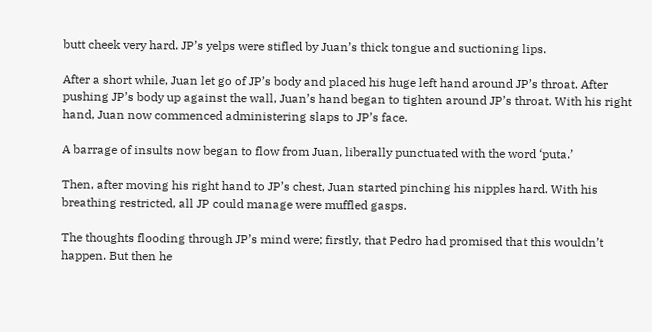butt cheek very hard. JP’s yelps were stifled by Juan’s thick tongue and suctioning lips.

After a short while, Juan let go of JP’s body and placed his huge left hand around JP’s throat. After pushing JP’s body up against the wall, Juan’s hand began to tighten around JP’s throat. With his right hand, Juan now commenced administering slaps to JP’s face.

A barrage of insults now began to flow from Juan, liberally punctuated with the word ‘puta.’

Then, after moving his right hand to JP’s chest, Juan started pinching his nipples hard. With his breathing restricted, all JP could manage were muffled gasps.

The thoughts flooding through JP’s mind were; firstly, that Pedro had promised that this wouldn’t happen. But then he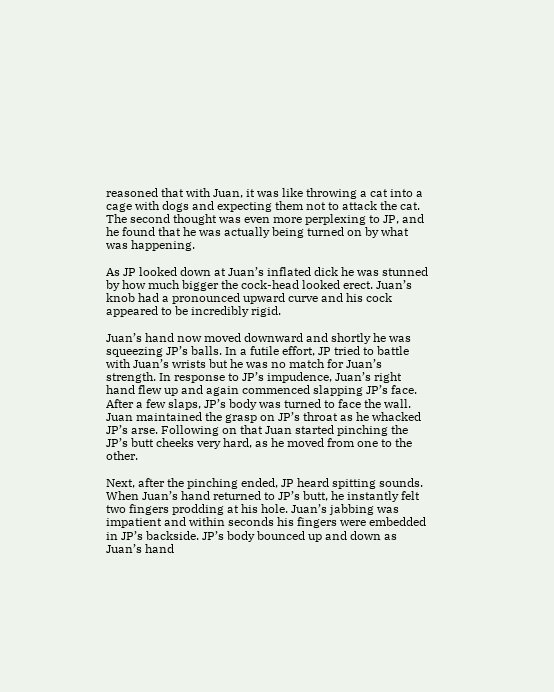reasoned that with Juan, it was like throwing a cat into a cage with dogs and expecting them not to attack the cat. The second thought was even more perplexing to JP, and he found that he was actually being turned on by what was happening.

As JP looked down at Juan’s inflated dick he was stunned by how much bigger the cock-head looked erect. Juan’s knob had a pronounced upward curve and his cock appeared to be incredibly rigid.

Juan’s hand now moved downward and shortly he was squeezing JP’s balls. In a futile effort, JP tried to battle with Juan’s wrists but he was no match for Juan’s strength. In response to JP’s impudence, Juan’s right hand flew up and again commenced slapping JP’s face. After a few slaps, JP’s body was turned to face the wall. Juan maintained the grasp on JP’s throat as he whacked JP’s arse. Following on that Juan started pinching the JP’s butt cheeks very hard, as he moved from one to the other.

Next, after the pinching ended, JP heard spitting sounds. When Juan’s hand returned to JP’s butt, he instantly felt two fingers prodding at his hole. Juan’s jabbing was impatient and within seconds his fingers were embedded in JP’s backside. JP’s body bounced up and down as Juan’s hand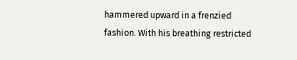hammered upward in a frenzied fashion. With his breathing restricted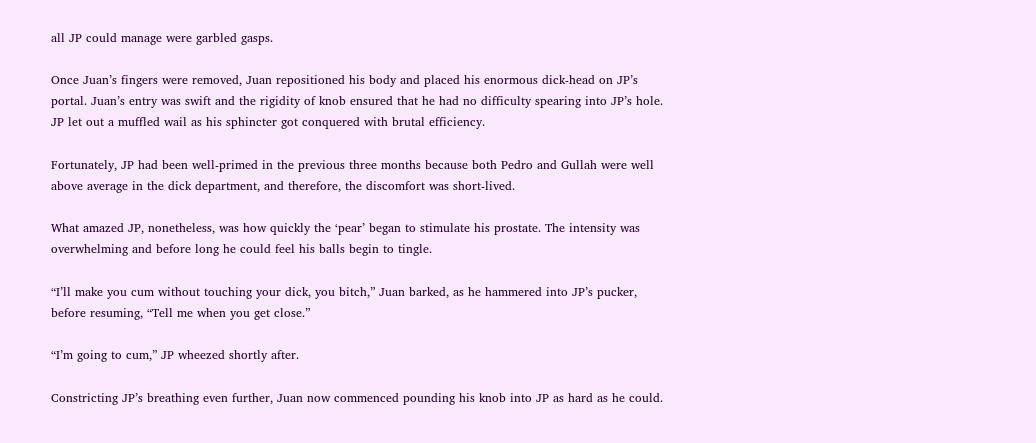all JP could manage were garbled gasps.

Once Juan’s fingers were removed, Juan repositioned his body and placed his enormous dick-head on JP’s portal. Juan’s entry was swift and the rigidity of knob ensured that he had no difficulty spearing into JP’s hole. JP let out a muffled wail as his sphincter got conquered with brutal efficiency.

Fortunately, JP had been well-primed in the previous three months because both Pedro and Gullah were well above average in the dick department, and therefore, the discomfort was short-lived.

What amazed JP, nonetheless, was how quickly the ‘pear’ began to stimulate his prostate. The intensity was overwhelming and before long he could feel his balls begin to tingle.

“I’ll make you cum without touching your dick, you bitch,” Juan barked, as he hammered into JP’s pucker, before resuming, “Tell me when you get close.”

“I’m going to cum,” JP wheezed shortly after.

Constricting JP’s breathing even further, Juan now commenced pounding his knob into JP as hard as he could.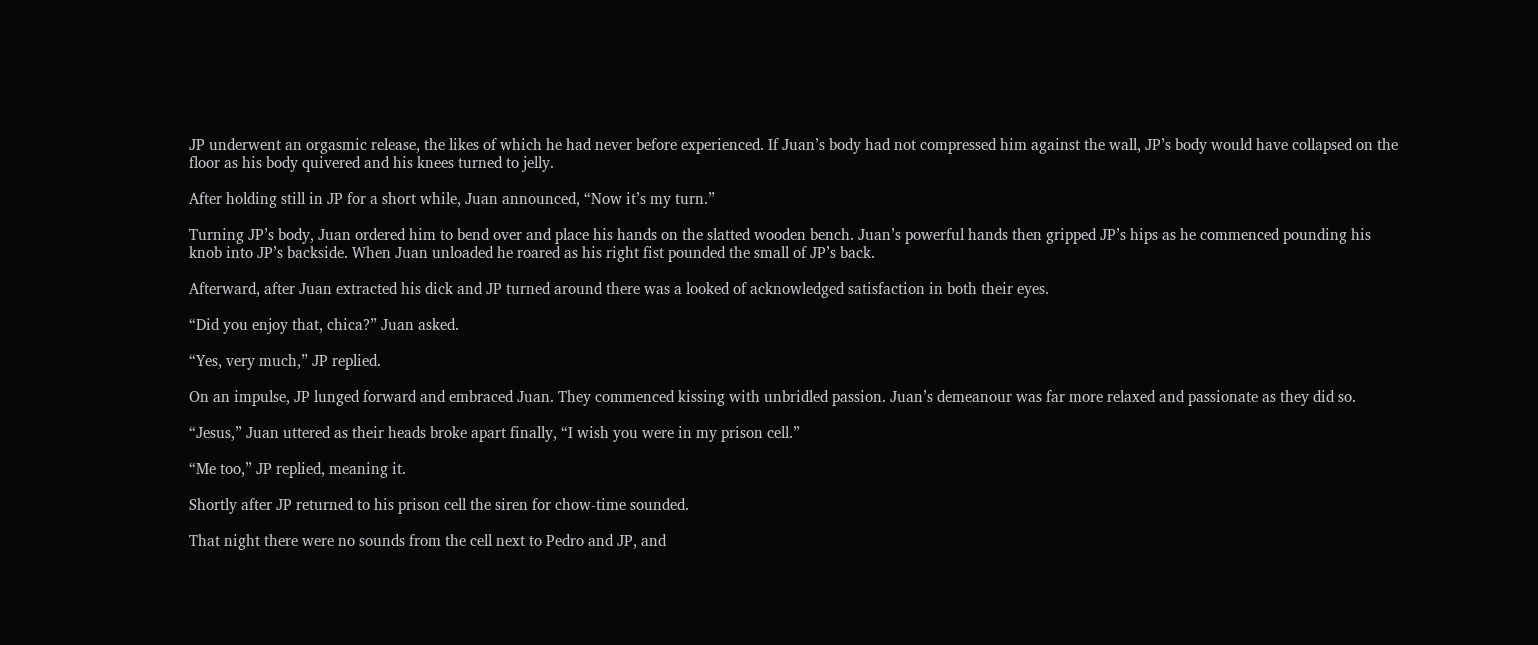JP underwent an orgasmic release, the likes of which he had never before experienced. If Juan’s body had not compressed him against the wall, JP’s body would have collapsed on the floor as his body quivered and his knees turned to jelly.

After holding still in JP for a short while, Juan announced, “Now it’s my turn.”

Turning JP’s body, Juan ordered him to bend over and place his hands on the slatted wooden bench. Juan’s powerful hands then gripped JP’s hips as he commenced pounding his knob into JP’s backside. When Juan unloaded he roared as his right fist pounded the small of JP’s back.

Afterward, after Juan extracted his dick and JP turned around there was a looked of acknowledged satisfaction in both their eyes.

“Did you enjoy that, chica?” Juan asked.

“Yes, very much,” JP replied.

On an impulse, JP lunged forward and embraced Juan. They commenced kissing with unbridled passion. Juan’s demeanour was far more relaxed and passionate as they did so.

“Jesus,” Juan uttered as their heads broke apart finally, “I wish you were in my prison cell.”

“Me too,” JP replied, meaning it.

Shortly after JP returned to his prison cell the siren for chow-time sounded.

That night there were no sounds from the cell next to Pedro and JP, and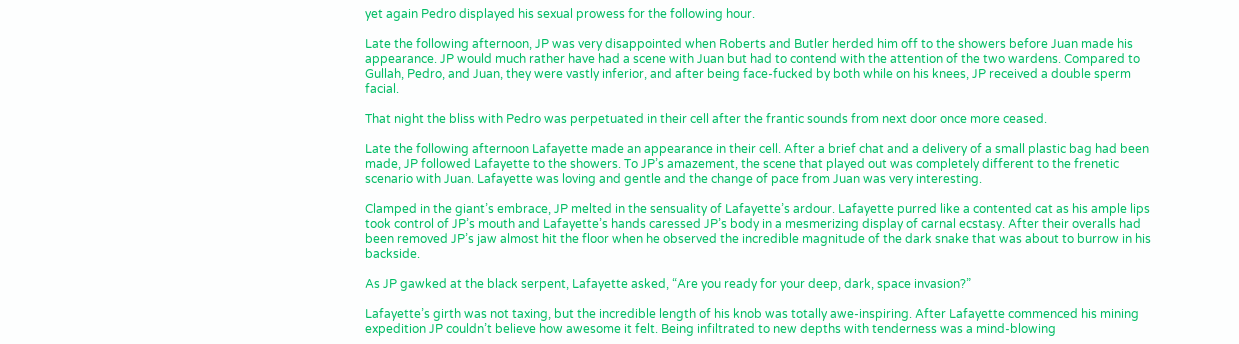yet again Pedro displayed his sexual prowess for the following hour.

Late the following afternoon, JP was very disappointed when Roberts and Butler herded him off to the showers before Juan made his appearance. JP would much rather have had a scene with Juan but had to contend with the attention of the two wardens. Compared to Gullah, Pedro, and Juan, they were vastly inferior, and after being face-fucked by both while on his knees, JP received a double sperm facial.

That night the bliss with Pedro was perpetuated in their cell after the frantic sounds from next door once more ceased.

Late the following afternoon Lafayette made an appearance in their cell. After a brief chat and a delivery of a small plastic bag had been made, JP followed Lafayette to the showers. To JP’s amazement, the scene that played out was completely different to the frenetic scenario with Juan. Lafayette was loving and gentle and the change of pace from Juan was very interesting.

Clamped in the giant’s embrace, JP melted in the sensuality of Lafayette’s ardour. Lafayette purred like a contented cat as his ample lips took control of JP’s mouth and Lafayette’s hands caressed JP’s body in a mesmerizing display of carnal ecstasy. After their overalls had been removed JP’s jaw almost hit the floor when he observed the incredible magnitude of the dark snake that was about to burrow in his backside.

As JP gawked at the black serpent, Lafayette asked, “Are you ready for your deep, dark, space invasion?”

Lafayette’s girth was not taxing, but the incredible length of his knob was totally awe-inspiring. After Lafayette commenced his mining expedition JP couldn’t believe how awesome it felt. Being infiltrated to new depths with tenderness was a mind-blowing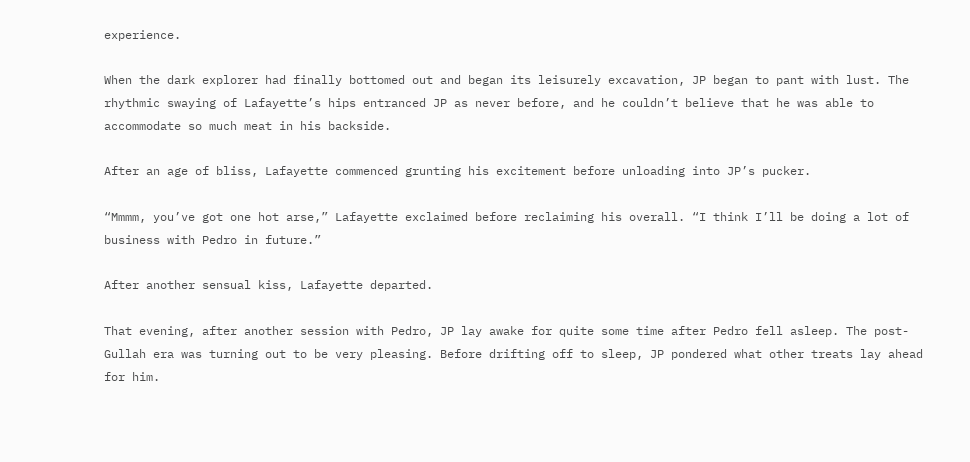experience.

When the dark explorer had finally bottomed out and began its leisurely excavation, JP began to pant with lust. The rhythmic swaying of Lafayette’s hips entranced JP as never before, and he couldn’t believe that he was able to accommodate so much meat in his backside.

After an age of bliss, Lafayette commenced grunting his excitement before unloading into JP’s pucker.

“Mmmm, you’ve got one hot arse,” Lafayette exclaimed before reclaiming his overall. “I think I’ll be doing a lot of business with Pedro in future.”

After another sensual kiss, Lafayette departed.

That evening, after another session with Pedro, JP lay awake for quite some time after Pedro fell asleep. The post-Gullah era was turning out to be very pleasing. Before drifting off to sleep, JP pondered what other treats lay ahead for him.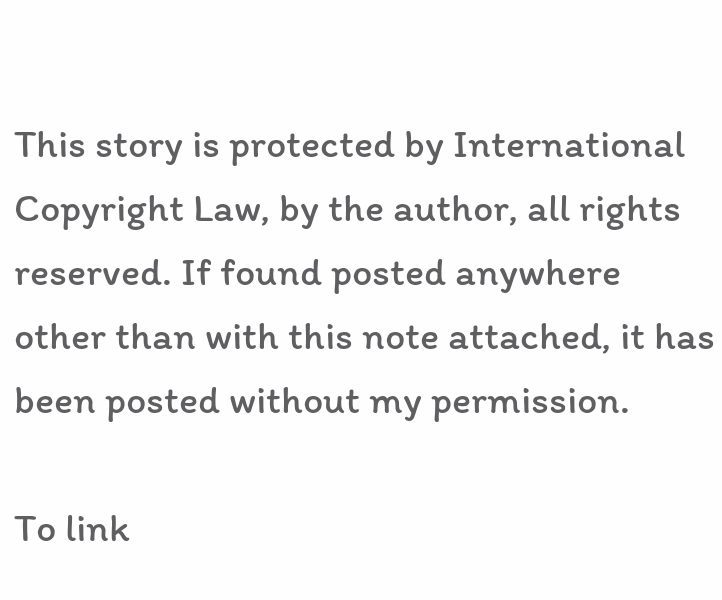This story is protected by International Copyright Law, by the author, all rights reserved. If found posted anywhere other than with this note attached, it has been posted without my permission.

To link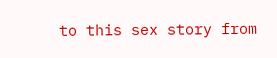to this sex story from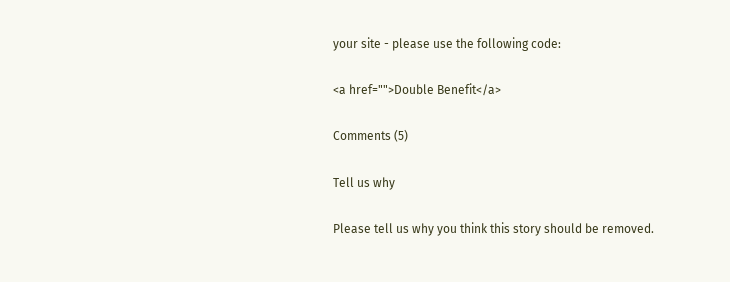your site - please use the following code:

<a href="">Double Benefit</a>

Comments (5)

Tell us why

Please tell us why you think this story should be removed.